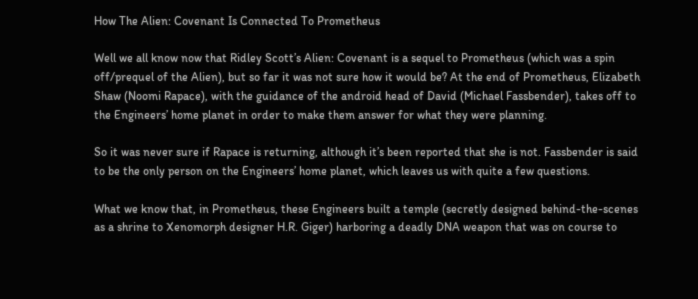How The Alien: Covenant Is Connected To Prometheus

Well we all know now that Ridley Scott’s Alien: Covenant is a sequel to Prometheus (which was a spin off/prequel of the Alien), but so far it was not sure how it would be? At the end of Prometheus, Elizabeth Shaw (Noomi Rapace), with the guidance of the android head of David (Michael Fassbender), takes off to the Engineers’ home planet in order to make them answer for what they were planning.

So it was never sure if Rapace is returning, although it’s been reported that she is not. Fassbender is said to be the only person on the Engineers’ home planet, which leaves us with quite a few questions.

What we know that, in Prometheus, these Engineers built a temple (secretly designed behind-the-scenes as a shrine to Xenomorph designer H.R. Giger) harboring a deadly DNA weapon that was on course to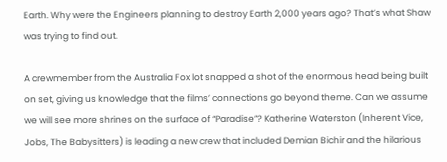Earth. Why were the Engineers planning to destroy Earth 2,000 years ago? That’s what Shaw was trying to find out.

A crewmember from the Australia Fox lot snapped a shot of the enormous head being built on set, giving us knowledge that the films’ connections go beyond theme. Can we assume we will see more shrines on the surface of “Paradise”? Katherine Waterston (Inherent Vice, Jobs, The Babysitters) is leading a new crew that included Demian Bichir and the hilarious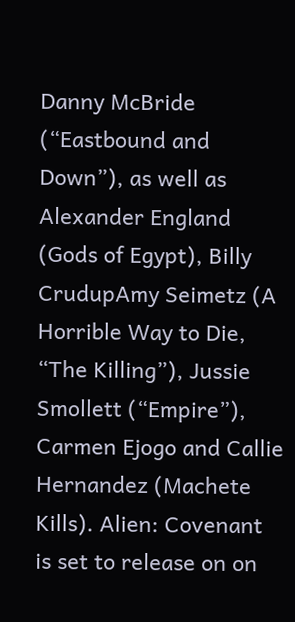Danny McBride (“Eastbound and Down”), as well as Alexander England (Gods of Egypt), Billy CrudupAmy Seimetz (A Horrible Way to Die, “The Killing”), Jussie Smollett (“Empire”), Carmen Ejogo and Callie Hernandez (Machete Kills). Alien: Covenant is set to release on on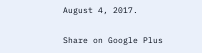August 4, 2017.


Share on Google Plus